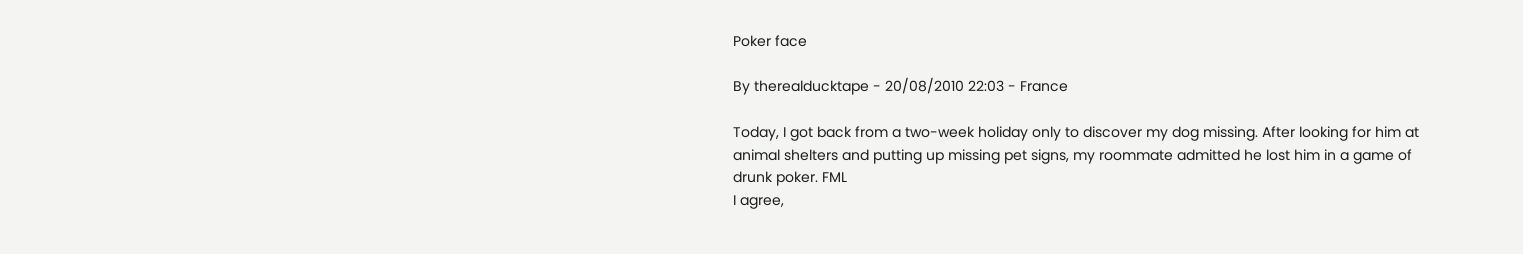Poker face

By therealducktape - 20/08/2010 22:03 - France

Today, I got back from a two-week holiday only to discover my dog missing. After looking for him at animal shelters and putting up missing pet signs, my roommate admitted he lost him in a game of drunk poker. FML
I agree,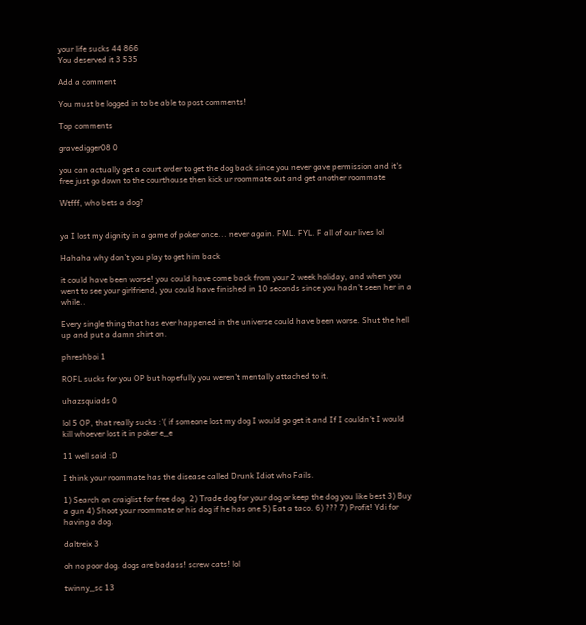your life sucks 44 866
You deserved it 3 535

Add a comment

You must be logged in to be able to post comments!

Top comments

gravedigger08 0

you can actually get a court order to get the dog back since you never gave permission and it's free just go down to the courthouse then kick ur roommate out and get another roommate

Wtfff, who bets a dog?


ya I lost my dignity in a game of poker once... never again. FML. FYL. F all of our lives lol

Hahaha why don't you play to get him back

it could have been worse! you could have come back from your 2 week holiday, and when you went to see your girlfriend, you could have finished in 10 seconds since you hadn't seen her in a while..

Every single thing that has ever happened in the universe could have been worse. Shut the hell up and put a damn shirt on.

phreshboi 1

ROFL sucks for you OP but hopefully you weren't mentally attached to it.

uhazsquiads 0

lol 5 OP, that really sucks :'( if someone lost my dog I would go get it and If I couldn't I would kill whoever lost it in poker e_e

11 well said :D

I think your roommate has the disease called Drunk Idiot who Fails.

1) Search on craiglist for free dog. 2) Trade dog for your dog or keep the dog you like best 3) Buy a gun 4) Shoot your roommate or his dog if he has one 5) Eat a taco. 6) ??? 7) Profit! Ydi for having a dog.

daltreix 3

oh no poor dog. dogs are badass! screw cats! lol

twinny_sc 13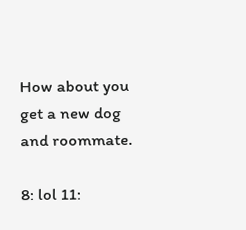How about you get a new dog and roommate.

8: lol 11: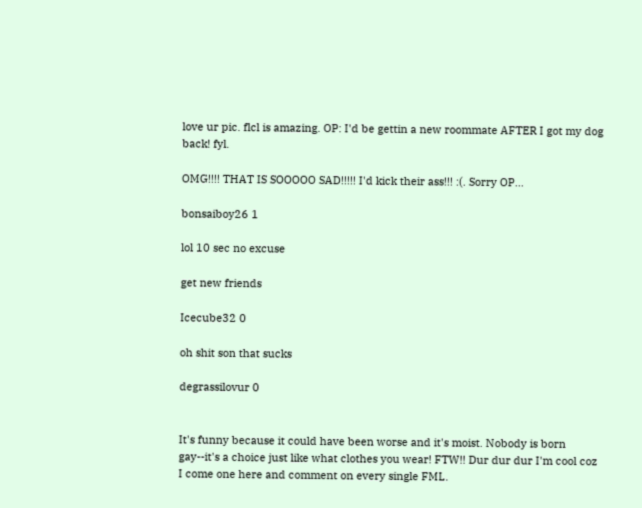love ur pic. flcl is amazing. OP: I'd be gettin a new roommate AFTER I got my dog back! fyl.

OMG!!!! THAT IS SOOOOO SAD!!!!! I'd kick their ass!!! :(. Sorry OP...

bonsaiboy26 1

lol 10 sec no excuse

get new friends

Icecube32 0

oh shit son that sucks

degrassilovur 0


It's funny because it could have been worse and it's moist. Nobody is born gay--it's a choice just like what clothes you wear! FTW!! Dur dur dur I'm cool coz I come one here and comment on every single FML.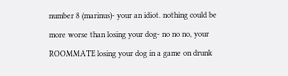number 8 (marinus)- your an idiot. nothing could be more worse than losing your dog- no no no, your ROOMMATE losing your dog in a game on drunk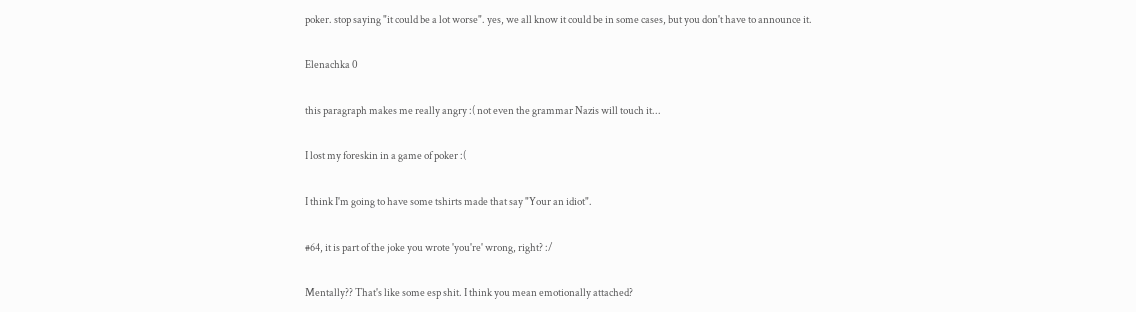poker. stop saying "it could be a lot worse". yes, we all know it could be in some cases, but you don't have to announce it.

Elenachka 0

this paragraph makes me really angry :( not even the grammar Nazis will touch it...

I lost my foreskin in a game of poker :(

I think I'm going to have some tshirts made that say "Your an idiot".

#64, it is part of the joke you wrote 'you're' wrong, right? :/

Mentally?? That's like some esp shit. I think you mean emotionally attached?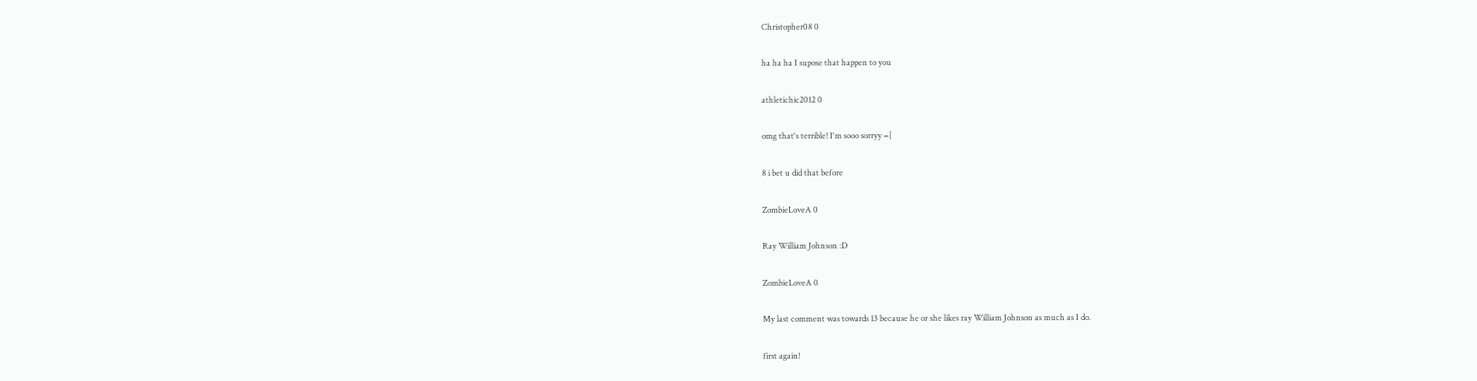Christopher08 0

ha ha ha I supose that happen to you

athletichic2012 0

omg that's terrible! I'm sooo sorryy =[

8 i bet u did that before

ZombieLoveA 0

Ray William Johnson :D

ZombieLoveA 0

My last comment was towards 13 because he or she likes ray William Johnson as much as I do.

first again!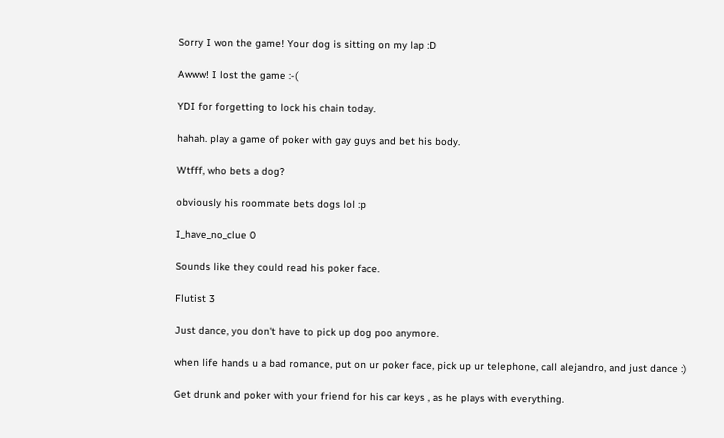Sorry I won the game! Your dog is sitting on my lap :D

Awww! I lost the game :-(

YDI for forgetting to lock his chain today.

hahah. play a game of poker with gay guys and bet his body.

Wtfff, who bets a dog?

obviously his roommate bets dogs lol :p

I_have_no_clue 0

Sounds like they could read his poker face.

Flutist 3

Just dance, you don't have to pick up dog poo anymore.

when life hands u a bad romance, put on ur poker face, pick up ur telephone, call alejandro, and just dance :)

Get drunk and poker with your friend for his car keys , as he plays with everything.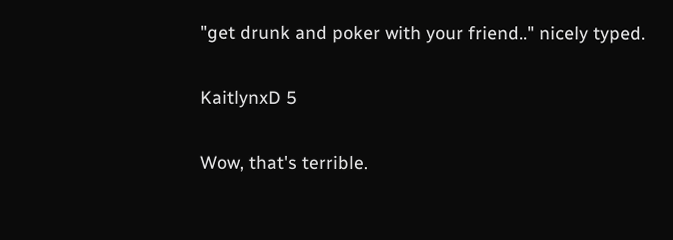"get drunk and poker with your friend.." nicely typed.

KaitlynxD 5

Wow, that's terrible.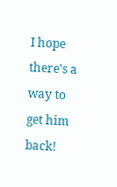I hope there's a way to get him back!